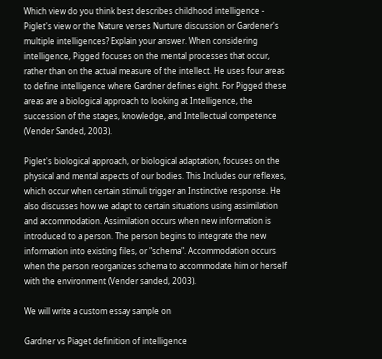Which view do you think best describes childhood intelligence - Piglet's view or the Nature verses Nurture discussion or Gardener's multiple intelligences? Explain your answer. When considering intelligence, Pigged focuses on the mental processes that occur, rather than on the actual measure of the intellect. He uses four areas to define intelligence where Gardner defines eight. For Pigged these areas are a biological approach to looking at Intelligence, the succession of the stages, knowledge, and Intellectual competence (Vender Sanded, 2003).

Piglet's biological approach, or biological adaptation, focuses on the physical and mental aspects of our bodies. This Includes our reflexes, which occur when certain stimuli trigger an Instinctive response. He also discusses how we adapt to certain situations using assimilation and accommodation. Assimilation occurs when new information is introduced to a person. The person begins to integrate the new information into existing files, or "schema". Accommodation occurs when the person reorganizes schema to accommodate him or herself with the environment (Vender sanded, 2003).

We will write a custom essay sample on

Gardner vs Piaget definition of intelligence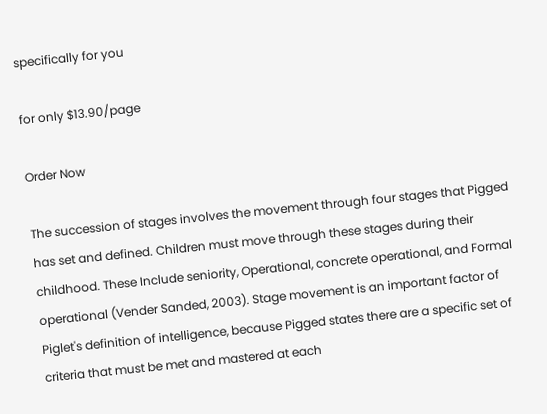specifically for you

for only $13.90/page

Order Now

The succession of stages involves the movement through four stages that Pigged has set and defined. Children must move through these stages during their childhood. These Include seniority, Operational, concrete operational, and Formal operational (Vender Sanded, 2003). Stage movement is an important factor of Piglet's definition of intelligence, because Pigged states there are a specific set of criteria that must be met and mastered at each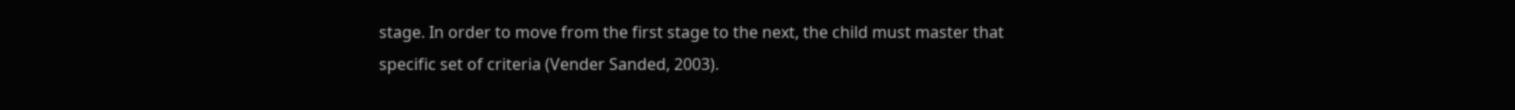stage. In order to move from the first stage to the next, the child must master that specific set of criteria (Vender Sanded, 2003).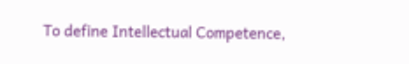To define Intellectual Competence,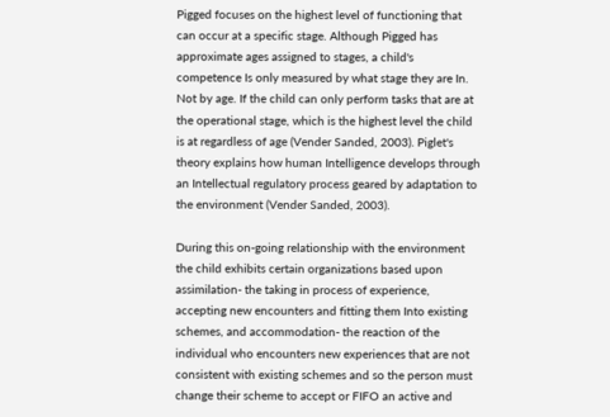Pigged focuses on the highest level of functioning that can occur at a specific stage. Although Pigged has approximate ages assigned to stages, a child's competence Is only measured by what stage they are In. Not by age. If the child can only perform tasks that are at the operational stage, which is the highest level the child is at regardless of age (Vender Sanded, 2003). Piglet's theory explains how human Intelligence develops through an Intellectual regulatory process geared by adaptation to the environment (Vender Sanded, 2003).

During this on-going relationship with the environment the child exhibits certain organizations based upon assimilation- the taking in process of experience, accepting new encounters and fitting them Into existing schemes, and accommodation- the reaction of the individual who encounters new experiences that are not consistent with existing schemes and so the person must change their scheme to accept or FIFO an active and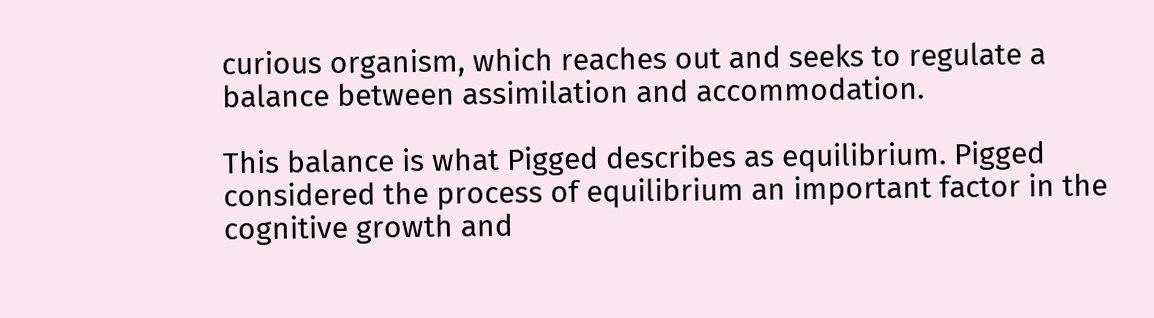curious organism, which reaches out and seeks to regulate a balance between assimilation and accommodation.

This balance is what Pigged describes as equilibrium. Pigged considered the process of equilibrium an important factor in the cognitive growth and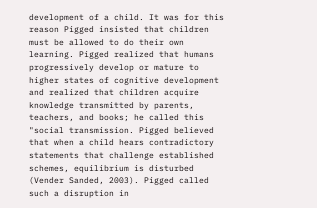development of a child. It was for this reason Pigged insisted that children must be allowed to do their own learning. Pigged realized that humans progressively develop or mature to higher states of cognitive development and realized that children acquire knowledge transmitted by parents, teachers, and books; he called this "social transmission. Pigged believed that when a child hears contradictory statements that challenge established schemes, equilibrium is disturbed (Vender Sanded, 2003). Pigged called such a disruption in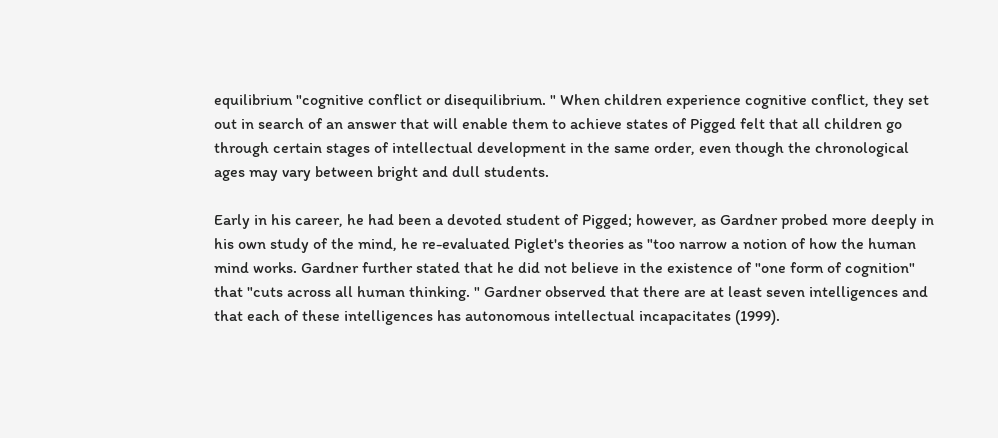equilibrium "cognitive conflict or disequilibrium. " When children experience cognitive conflict, they set out in search of an answer that will enable them to achieve states of Pigged felt that all children go through certain stages of intellectual development in the same order, even though the chronological ages may vary between bright and dull students.

Early in his career, he had been a devoted student of Pigged; however, as Gardner probed more deeply in his own study of the mind, he re-evaluated Piglet's theories as "too narrow a notion of how the human mind works. Gardner further stated that he did not believe in the existence of "one form of cognition" that "cuts across all human thinking. " Gardner observed that there are at least seven intelligences and that each of these intelligences has autonomous intellectual incapacitates (1999).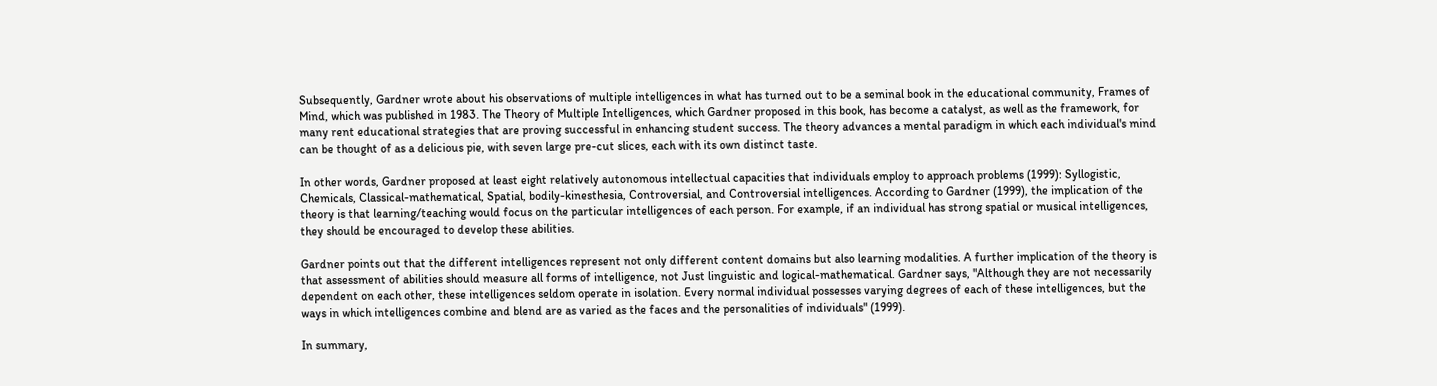Subsequently, Gardner wrote about his observations of multiple intelligences in what has turned out to be a seminal book in the educational community, Frames of Mind, which was published in 1983. The Theory of Multiple Intelligences, which Gardner proposed in this book, has become a catalyst, as well as the framework, for many rent educational strategies that are proving successful in enhancing student success. The theory advances a mental paradigm in which each individual's mind can be thought of as a delicious pie, with seven large pre-cut slices, each with its own distinct taste.

In other words, Gardner proposed at least eight relatively autonomous intellectual capacities that individuals employ to approach problems (1999): Syllogistic, Chemicals, Classical-mathematical, Spatial, bodily-kinesthesia, Controversial, and Controversial intelligences. According to Gardner (1999), the implication of the theory is that learning/teaching would focus on the particular intelligences of each person. For example, if an individual has strong spatial or musical intelligences, they should be encouraged to develop these abilities.

Gardner points out that the different intelligences represent not only different content domains but also learning modalities. A further implication of the theory is that assessment of abilities should measure all forms of intelligence, not Just linguistic and logical-mathematical. Gardner says, "Although they are not necessarily dependent on each other, these intelligences seldom operate in isolation. Every normal individual possesses varying degrees of each of these intelligences, but the ways in which intelligences combine and blend are as varied as the faces and the personalities of individuals" (1999).

In summary,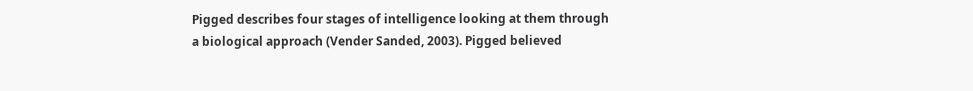Pigged describes four stages of intelligence looking at them through a biological approach (Vender Sanded, 2003). Pigged believed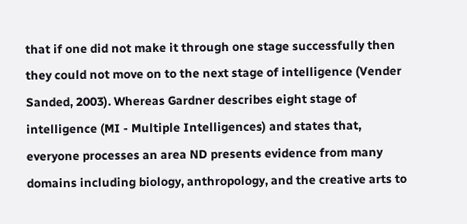that if one did not make it through one stage successfully then they could not move on to the next stage of intelligence (Vender Sanded, 2003). Whereas Gardner describes eight stage of intelligence (MI - Multiple Intelligences) and states that, everyone processes an area ND presents evidence from many domains including biology, anthropology, and the creative arts to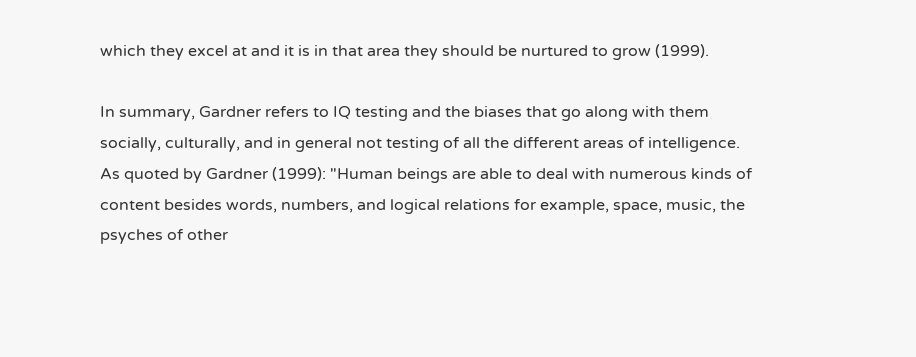which they excel at and it is in that area they should be nurtured to grow (1999).

In summary, Gardner refers to IQ testing and the biases that go along with them socially, culturally, and in general not testing of all the different areas of intelligence. As quoted by Gardner (1999): "Human beings are able to deal with numerous kinds of content besides words, numbers, and logical relations for example, space, music, the psyches of other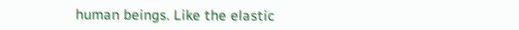human beings. Like the elastic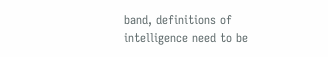band, definitions of intelligence need to be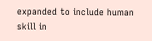expanded to include human skill in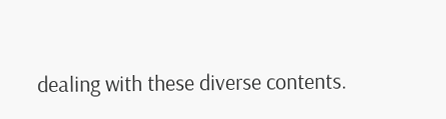dealing with these diverse contents.